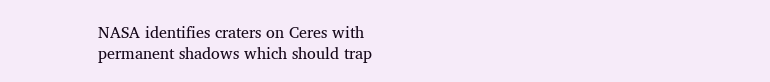NASA identifies craters on Ceres with permanent shadows which should trap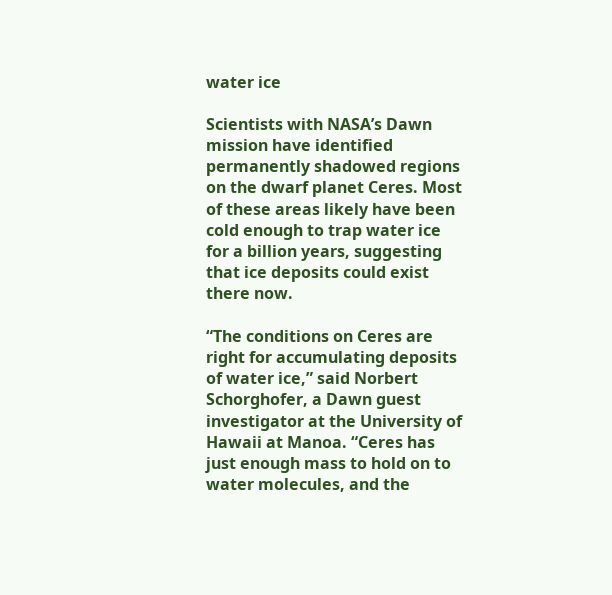water ice

Scientists with NASA’s Dawn mission have identified permanently shadowed regions on the dwarf planet Ceres. Most of these areas likely have been cold enough to trap water ice for a billion years, suggesting that ice deposits could exist there now.

“The conditions on Ceres are right for accumulating deposits of water ice,” said Norbert Schorghofer, a Dawn guest investigator at the University of Hawaii at Manoa. “Ceres has just enough mass to hold on to water molecules, and the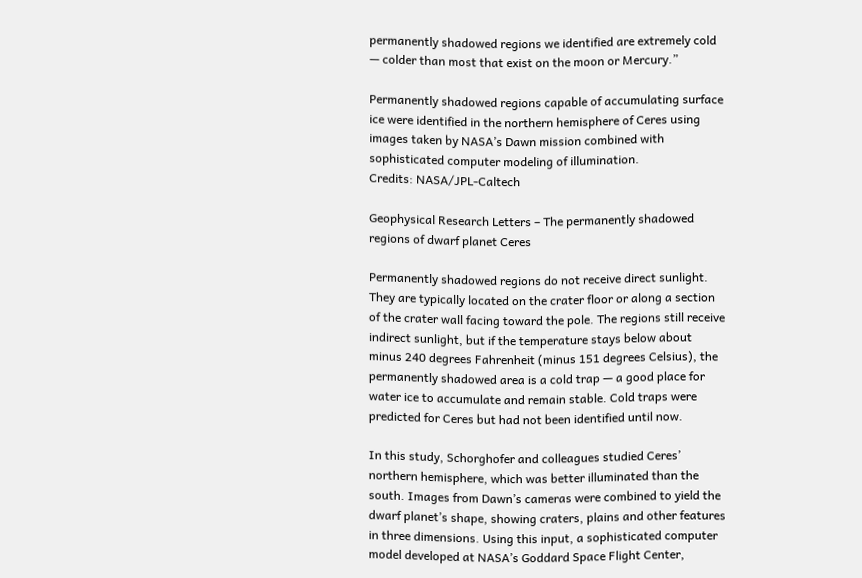permanently shadowed regions we identified are extremely cold — colder than most that exist on the moon or Mercury.”

Permanently shadowed regions capable of accumulating surface ice were identified in the northern hemisphere of Ceres using images taken by NASA’s Dawn mission combined with sophisticated computer modeling of illumination.
Credits: NASA/JPL-Caltech

Geophysical Research Letters – The permanently shadowed regions of dwarf planet Ceres

Permanently shadowed regions do not receive direct sunlight. They are typically located on the crater floor or along a section of the crater wall facing toward the pole. The regions still receive indirect sunlight, but if the temperature stays below about minus 240 degrees Fahrenheit (minus 151 degrees Celsius), the permanently shadowed area is a cold trap — a good place for water ice to accumulate and remain stable. Cold traps were predicted for Ceres but had not been identified until now.

In this study, Schorghofer and colleagues studied Ceres’ northern hemisphere, which was better illuminated than the south. Images from Dawn’s cameras were combined to yield the dwarf planet’s shape, showing craters, plains and other features in three dimensions. Using this input, a sophisticated computer model developed at NASA’s Goddard Space Flight Center,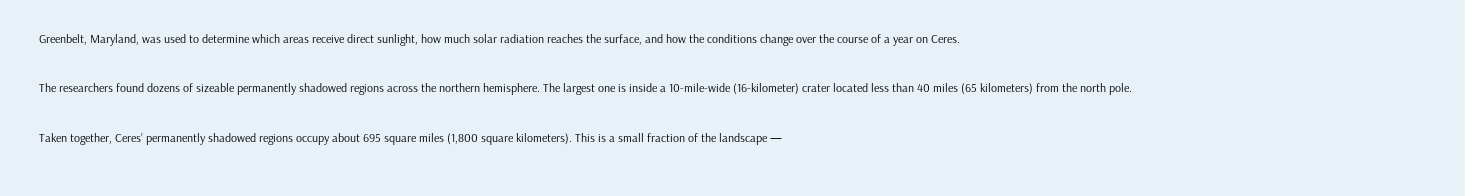Greenbelt, Maryland, was used to determine which areas receive direct sunlight, how much solar radiation reaches the surface, and how the conditions change over the course of a year on Ceres.

The researchers found dozens of sizeable permanently shadowed regions across the northern hemisphere. The largest one is inside a 10-mile-wide (16-kilometer) crater located less than 40 miles (65 kilometers) from the north pole.

Taken together, Ceres’ permanently shadowed regions occupy about 695 square miles (1,800 square kilometers). This is a small fraction of the landscape —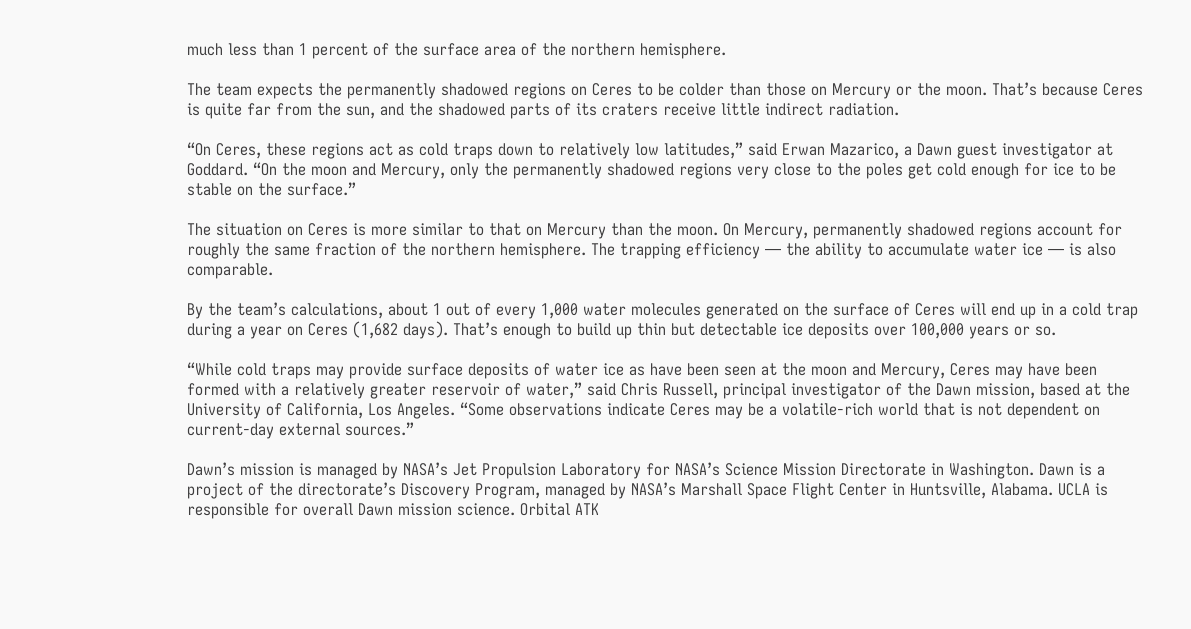much less than 1 percent of the surface area of the northern hemisphere.

The team expects the permanently shadowed regions on Ceres to be colder than those on Mercury or the moon. That’s because Ceres is quite far from the sun, and the shadowed parts of its craters receive little indirect radiation.

“On Ceres, these regions act as cold traps down to relatively low latitudes,” said Erwan Mazarico, a Dawn guest investigator at Goddard. “On the moon and Mercury, only the permanently shadowed regions very close to the poles get cold enough for ice to be stable on the surface.”

The situation on Ceres is more similar to that on Mercury than the moon. On Mercury, permanently shadowed regions account for roughly the same fraction of the northern hemisphere. The trapping efficiency — the ability to accumulate water ice — is also comparable.

By the team’s calculations, about 1 out of every 1,000 water molecules generated on the surface of Ceres will end up in a cold trap during a year on Ceres (1,682 days). That’s enough to build up thin but detectable ice deposits over 100,000 years or so.

“While cold traps may provide surface deposits of water ice as have been seen at the moon and Mercury, Ceres may have been formed with a relatively greater reservoir of water,” said Chris Russell, principal investigator of the Dawn mission, based at the University of California, Los Angeles. “Some observations indicate Ceres may be a volatile-rich world that is not dependent on current-day external sources.”

Dawn’s mission is managed by NASA’s Jet Propulsion Laboratory for NASA’s Science Mission Directorate in Washington. Dawn is a project of the directorate’s Discovery Program, managed by NASA’s Marshall Space Flight Center in Huntsville, Alabama. UCLA is responsible for overall Dawn mission science. Orbital ATK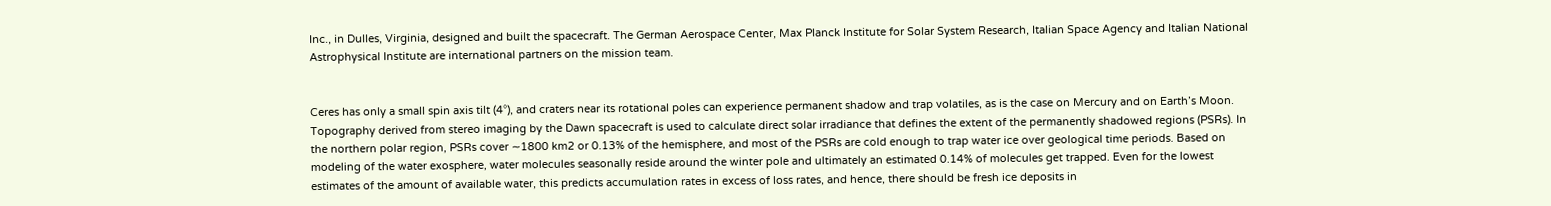Inc., in Dulles, Virginia, designed and built the spacecraft. The German Aerospace Center, Max Planck Institute for Solar System Research, Italian Space Agency and Italian National Astrophysical Institute are international partners on the mission team.


Ceres has only a small spin axis tilt (4°), and craters near its rotational poles can experience permanent shadow and trap volatiles, as is the case on Mercury and on Earth’s Moon. Topography derived from stereo imaging by the Dawn spacecraft is used to calculate direct solar irradiance that defines the extent of the permanently shadowed regions (PSRs). In the northern polar region, PSRs cover ∼1800 km2 or 0.13% of the hemisphere, and most of the PSRs are cold enough to trap water ice over geological time periods. Based on modeling of the water exosphere, water molecules seasonally reside around the winter pole and ultimately an estimated 0.14% of molecules get trapped. Even for the lowest estimates of the amount of available water, this predicts accumulation rates in excess of loss rates, and hence, there should be fresh ice deposits in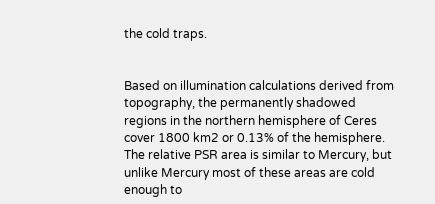the cold traps.


Based on illumination calculations derived from topography, the permanently shadowed regions in the northern hemisphere of Ceres cover 1800 km2 or 0.13% of the hemisphere. The relative PSR area is similar to Mercury, but unlike Mercury most of these areas are cold enough to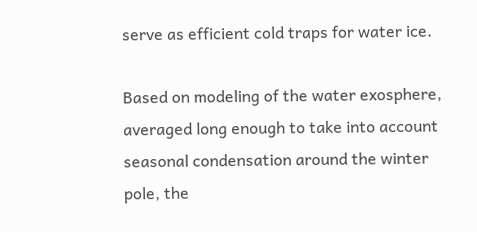serve as efficient cold traps for water ice.

Based on modeling of the water exosphere, averaged long enough to take into account seasonal condensation around the winter pole, the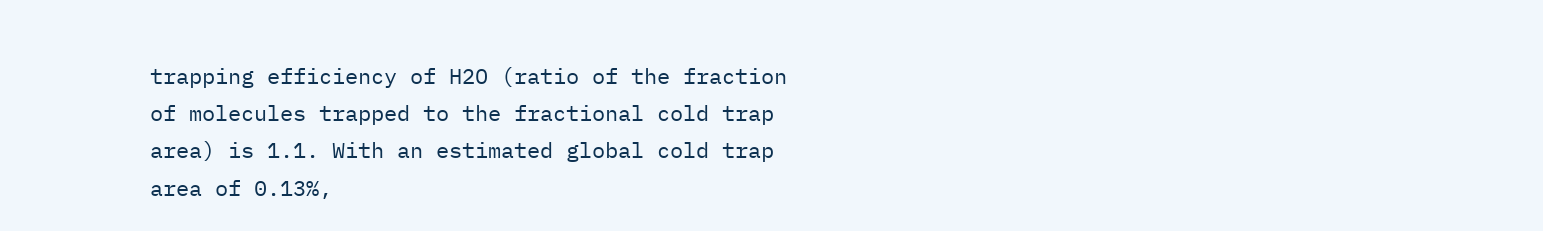trapping efficiency of H2O (ratio of the fraction of molecules trapped to the fractional cold trap area) is 1.1. With an estimated global cold trap area of 0.13%,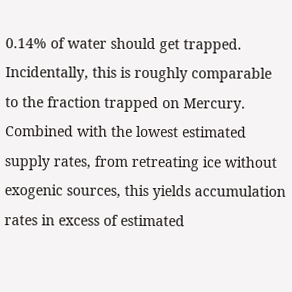0.14% of water should get trapped. Incidentally, this is roughly comparable to the fraction trapped on Mercury. Combined with the lowest estimated supply rates, from retreating ice without exogenic sources, this yields accumulation rates in excess of estimated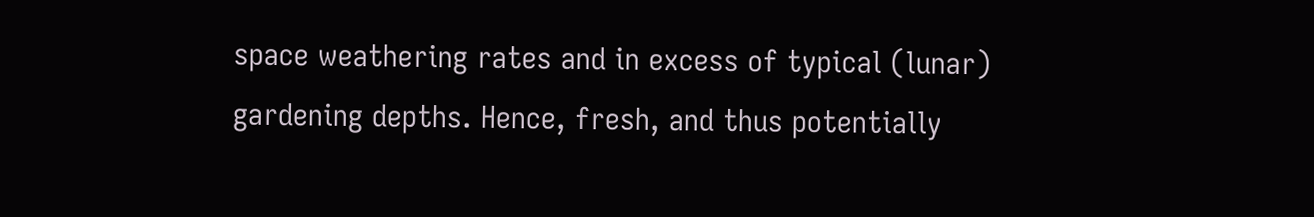space weathering rates and in excess of typical (lunar) gardening depths. Hence, fresh, and thus potentially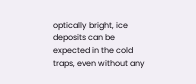optically bright, ice deposits can be expected in the cold traps, even without any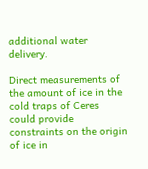additional water delivery.

Direct measurements of the amount of ice in the cold traps of Ceres could provide constraints on the origin of ice in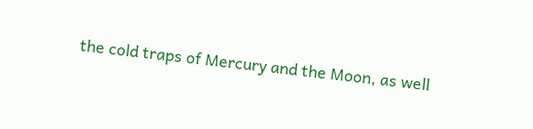the cold traps of Mercury and the Moon, as well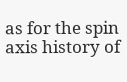as for the spin axis history of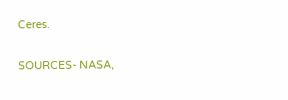Ceres.

SOURCES- NASA,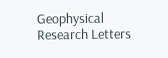Geophysical Research Letters